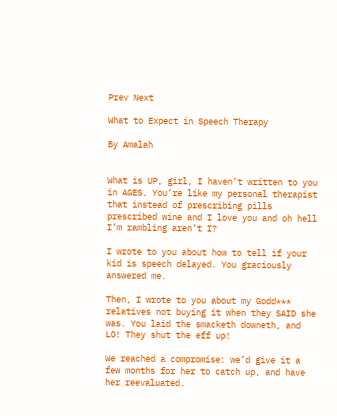Prev Next

What to Expect in Speech Therapy

By Amalah


What is UP, girl, I haven’t written to you in AGES. You’re like my personal therapist that instead of prescribing pills prescribed wine and I love you and oh hell I’m rambling aren’t I?

I wrote to you about how to tell if your kid is speech delayed. You graciously answered me.

Then, I wrote to you about my Godd*** relatives not buying it when they SAID she was. You laid the smacketh downeth, and LO! They shut the eff up!

We reached a compromise: we’d give it a few months for her to catch up, and have her reevaluated.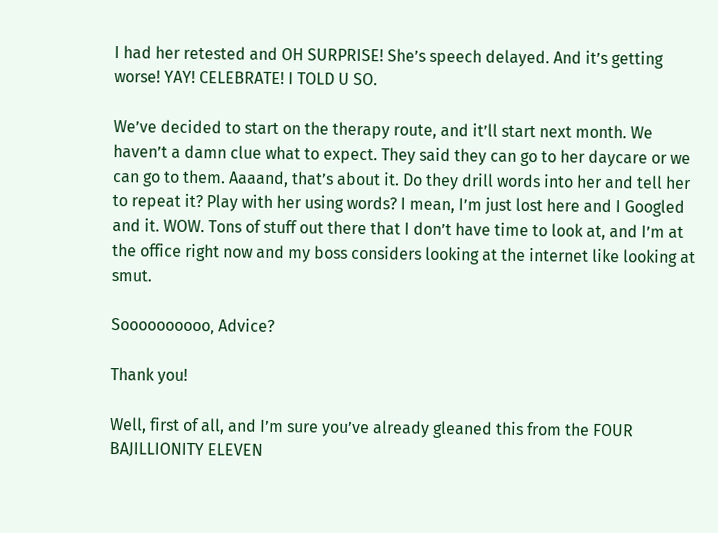I had her retested and OH SURPRISE! She’s speech delayed. And it’s getting worse! YAY! CELEBRATE! I TOLD U SO.

We’ve decided to start on the therapy route, and it’ll start next month. We haven’t a damn clue what to expect. They said they can go to her daycare or we can go to them. Aaaand, that’s about it. Do they drill words into her and tell her to repeat it? Play with her using words? I mean, I’m just lost here and I Googled and it. WOW. Tons of stuff out there that I don’t have time to look at, and I’m at the office right now and my boss considers looking at the internet like looking at smut.

Soooooooooo‚ Advice?

Thank you!

Well, first of all, and I’m sure you’ve already gleaned this from the FOUR BAJILLIONITY ELEVEN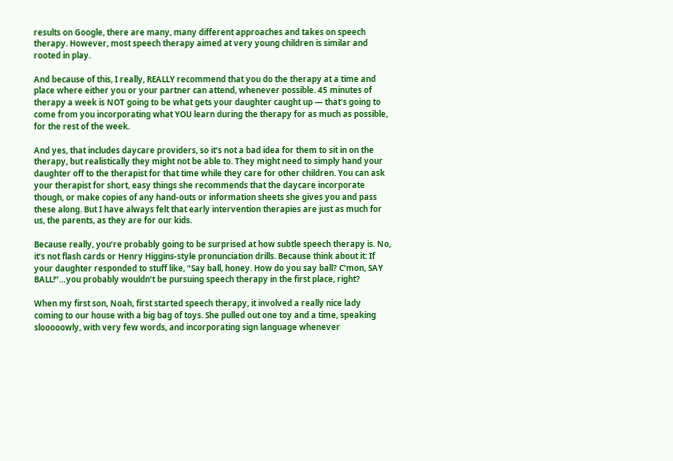results on Google, there are many, many different approaches and takes on speech therapy. However, most speech therapy aimed at very young children is similar and rooted in play.

And because of this, I really, REALLY recommend that you do the therapy at a time and place where either you or your partner can attend, whenever possible. 45 minutes of therapy a week is NOT going to be what gets your daughter caught up — that’s going to come from you incorporating what YOU learn during the therapy for as much as possible, for the rest of the week.

And yes, that includes daycare providers, so it’s not a bad idea for them to sit in on the therapy, but realistically they might not be able to. They might need to simply hand your daughter off to the therapist for that time while they care for other children. You can ask your therapist for short, easy things she recommends that the daycare incorporate though, or make copies of any hand-outs or information sheets she gives you and pass these along. But I have always felt that early intervention therapies are just as much for us, the parents, as they are for our kids.

Because really, you’re probably going to be surprised at how subtle speech therapy is. No, it’s not flash cards or Henry Higgins-style pronunciation drills. Because think about it: If your daughter responded to stuff like, “Say ball, honey. How do you say ball? C’mon, SAY BALL!”…you probably wouldn’t be pursuing speech therapy in the first place, right?

When my first son, Noah, first started speech therapy, it involved a really nice lady coming to our house with a big bag of toys. She pulled out one toy and a time, speaking slooooowly, with very few words, and incorporating sign language whenever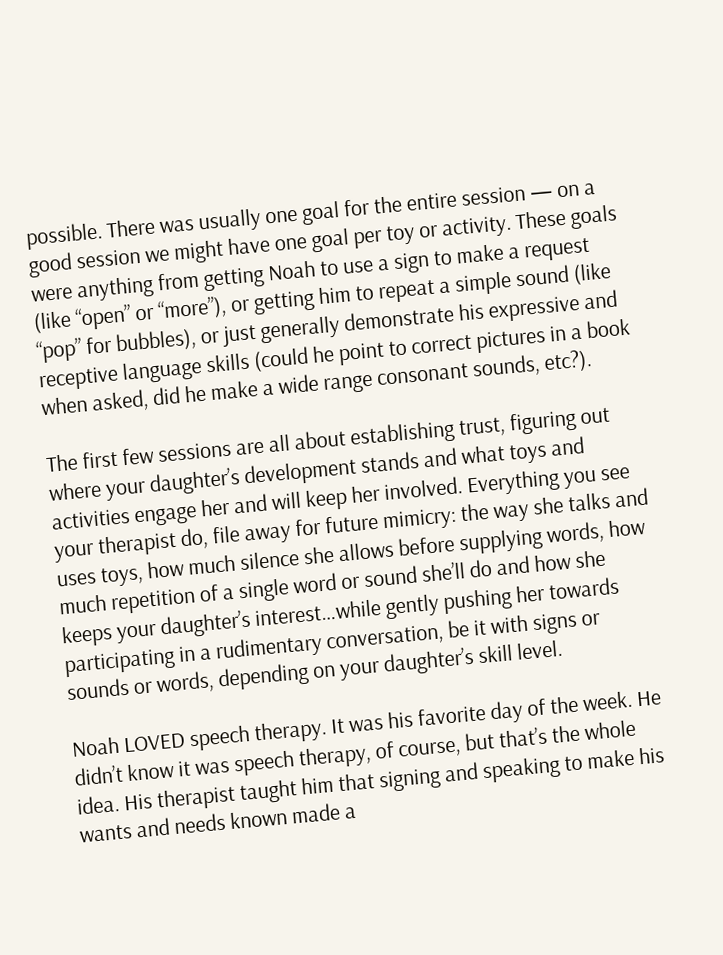possible. There was usually one goal for the entire session — on a good session we might have one goal per toy or activity. These goals were anything from getting Noah to use a sign to make a request (like “open” or “more”), or getting him to repeat a simple sound (like “pop” for bubbles), or just generally demonstrate his expressive and receptive language skills (could he point to correct pictures in a book when asked, did he make a wide range consonant sounds, etc?).

The first few sessions are all about establishing trust, figuring out where your daughter’s development stands and what toys and activities engage her and will keep her involved. Everything you see your therapist do, file away for future mimicry: the way she talks and uses toys, how much silence she allows before supplying words, how much repetition of a single word or sound she’ll do and how she keeps your daughter’s interest…while gently pushing her towards participating in a rudimentary conversation, be it with signs or sounds or words, depending on your daughter’s skill level.

Noah LOVED speech therapy. It was his favorite day of the week. He didn’t know it was speech therapy, of course, but that’s the whole idea. His therapist taught him that signing and speaking to make his wants and needs known made a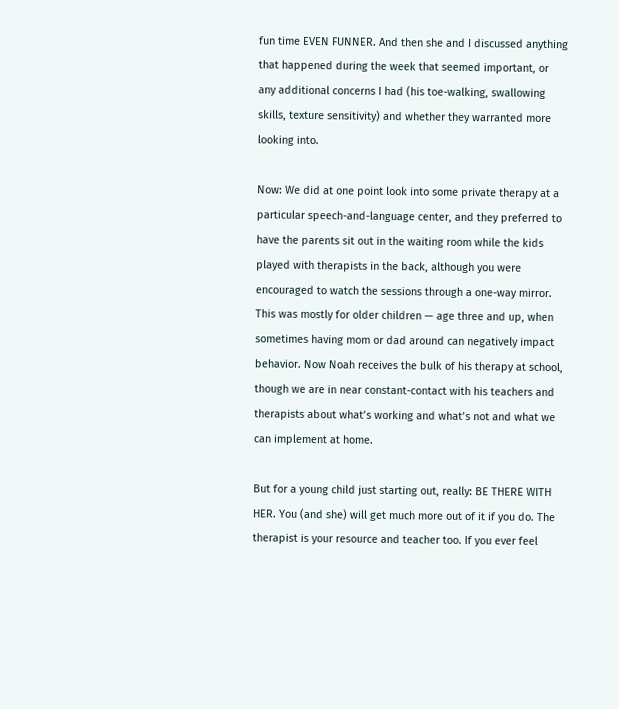fun time EVEN FUNNER. And then she and I discussed anything that happened during the week that seemed important, or any additional concerns I had (his toe-walking, swallowing skills, texture sensitivity) and whether they warranted more looking into.

Now: We did at one point look into some private therapy at a particular speech-and-language center, and they preferred to have the parents sit out in the waiting room while the kids played with therapists in the back, although you were encouraged to watch the sessions through a one-way mirror. This was mostly for older children — age three and up, when sometimes having mom or dad around can negatively impact behavior. Now Noah receives the bulk of his therapy at school, though we are in near constant-contact with his teachers and therapists about what’s working and what’s not and what we can implement at home.

But for a young child just starting out, really: BE THERE WITH HER. You (and she) will get much more out of it if you do. The therapist is your resource and teacher too. If you ever feel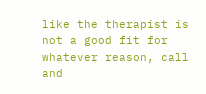like the therapist is not a good fit for whatever reason, call and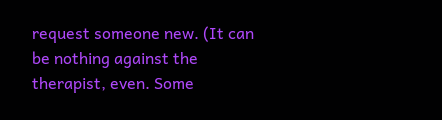request someone new. (It can be nothing against the therapist, even. Some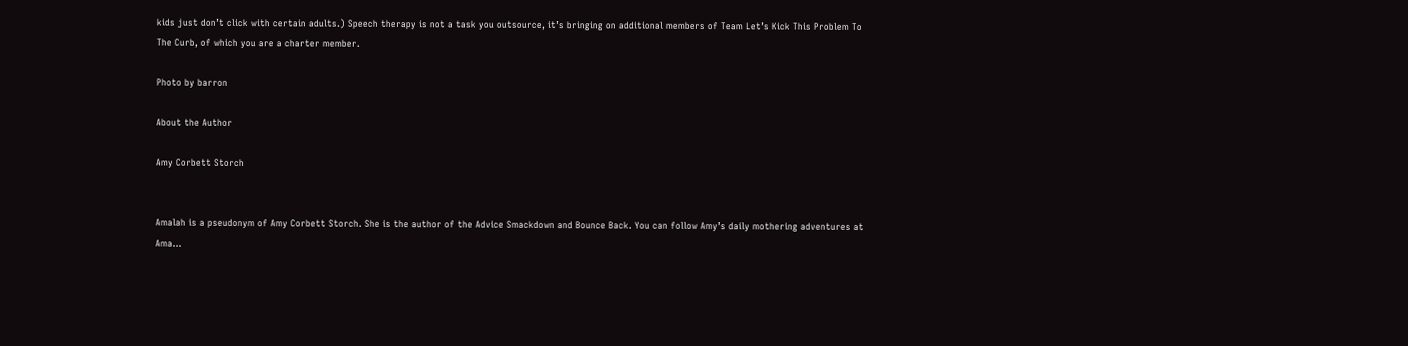kids just don’t click with certain adults.) Speech therapy is not a task you outsource, it’s bringing on additional members of Team Let’s Kick This Problem To The Curb, of which you are a charter member.

Photo by barron

About the Author

Amy Corbett Storch


Amalah is a pseudonym of Amy Corbett Storch. She is the author of the Advice Smackdown and Bounce Back. You can follow Amy’s daily mothering adventures at Ama...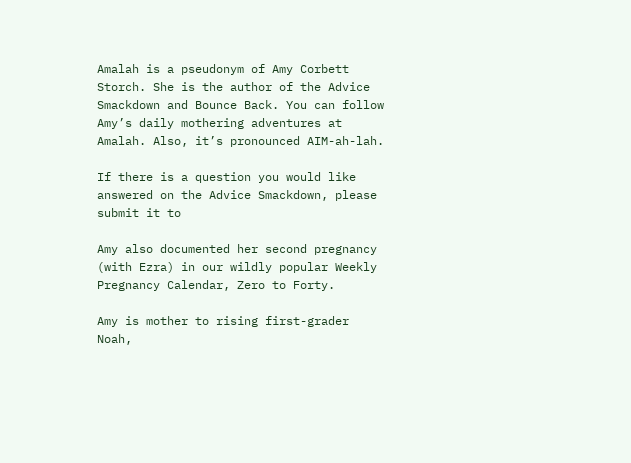Amalah is a pseudonym of Amy Corbett Storch. She is the author of the Advice Smackdown and Bounce Back. You can follow Amy’s daily mothering adventures at Amalah. Also, it’s pronounced AIM-ah-lah.

If there is a question you would like answered on the Advice Smackdown, please submit it to

Amy also documented her second pregnancy (with Ezra) in our wildly popular Weekly Pregnancy Calendar, Zero to Forty.

Amy is mother to rising first-grader Noah,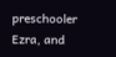preschooler Ezra, and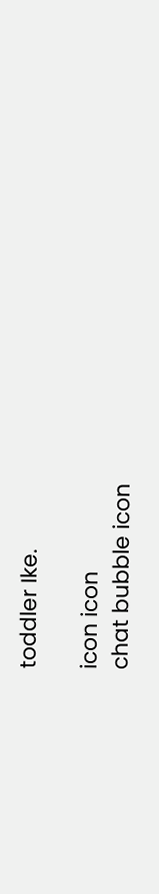toddler Ike.

icon icon
chat bubble icon